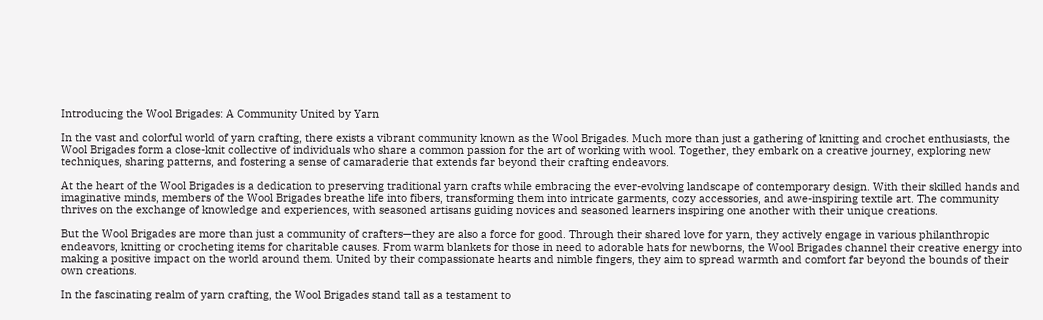Introducing the Wool Brigades: A Community United by Yarn

In the vast and colorful world of yarn crafting, there exists a vibrant community known as the Wool Brigades. Much more than just a gathering of knitting and crochet enthusiasts, the Wool Brigades form a close-knit collective of individuals who share a common passion for the art of working with wool. Together, they embark on a creative journey, exploring new techniques, sharing patterns, and fostering a sense of camaraderie that extends far beyond their crafting endeavors.

At the heart of the Wool Brigades is a dedication to preserving traditional yarn crafts while embracing the ever-evolving landscape of contemporary design. With their skilled hands and imaginative minds, members of the Wool Brigades breathe life into fibers, transforming them into intricate garments, cozy accessories, and awe-inspiring textile art. The community thrives on the exchange of knowledge and experiences, with seasoned artisans guiding novices and seasoned learners inspiring one another with their unique creations.

But the Wool Brigades are more than just a community of crafters—they are also a force for good. Through their shared love for yarn, they actively engage in various philanthropic endeavors, knitting or crocheting items for charitable causes. From warm blankets for those in need to adorable hats for newborns, the Wool Brigades channel their creative energy into making a positive impact on the world around them. United by their compassionate hearts and nimble fingers, they aim to spread warmth and comfort far beyond the bounds of their own creations.

In the fascinating realm of yarn crafting, the Wool Brigades stand tall as a testament to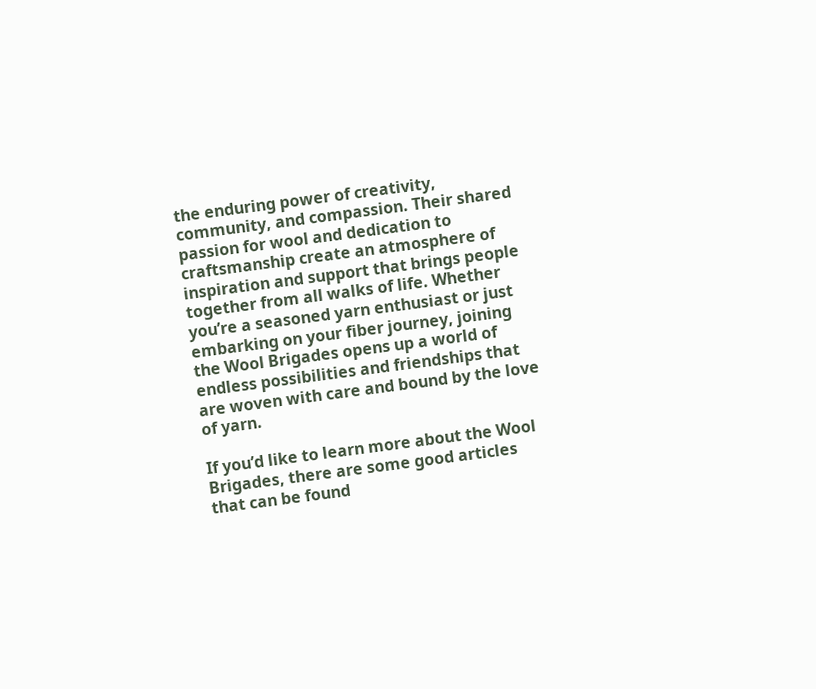the enduring power of creativity, community, and compassion. Their shared passion for wool and dedication to craftsmanship create an atmosphere of inspiration and support that brings people together from all walks of life. Whether you’re a seasoned yarn enthusiast or just embarking on your fiber journey, joining the Wool Brigades opens up a world of endless possibilities and friendships that are woven with care and bound by the love of yarn.

If you’d like to learn more about the Wool Brigades, there are some good articles that can be found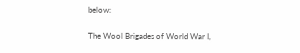below:

The Wool Brigades of World War I,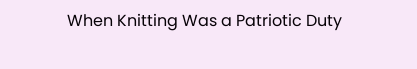When Knitting Was a Patriotic Duty